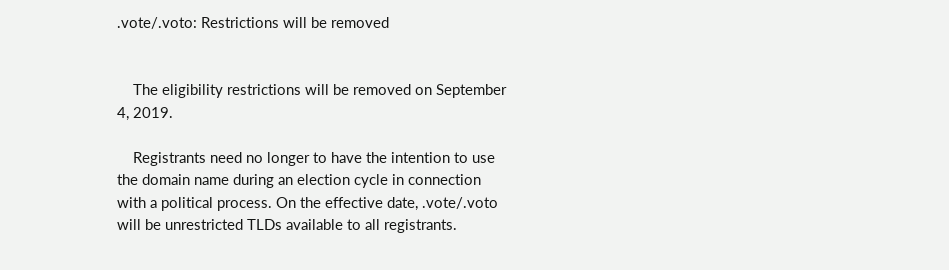.vote/.voto: Restrictions will be removed


    The eligibility restrictions will be removed on September 4, 2019.

    Registrants need no longer to have the intention to use the domain name during an election cycle in connection with a political process. On the effective date, .vote/.voto will be unrestricted TLDs available to all registrants.